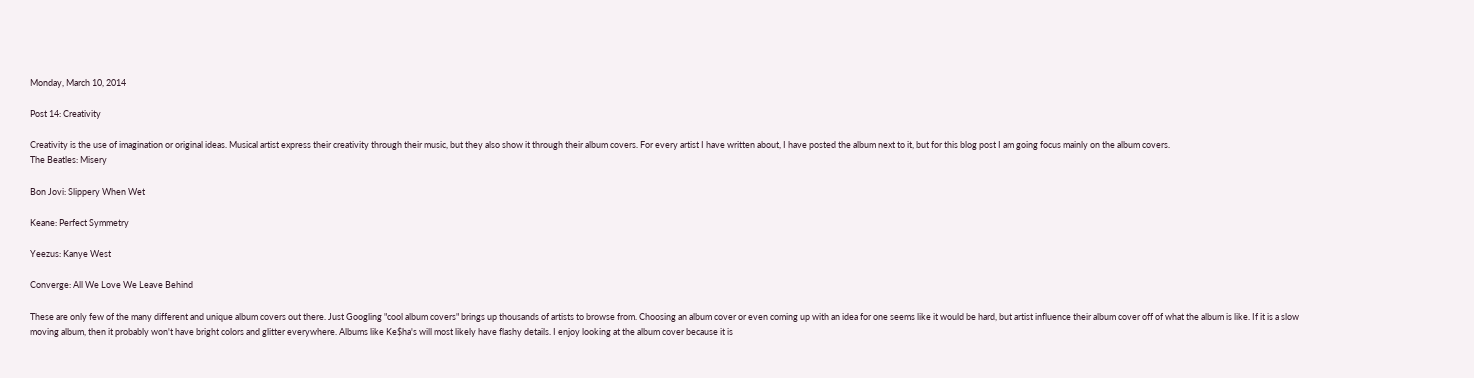Monday, March 10, 2014

Post 14: Creativity

Creativity is the use of imagination or original ideas. Musical artist express their creativity through their music, but they also show it through their album covers. For every artist I have written about, I have posted the album next to it, but for this blog post I am going focus mainly on the album covers.
The Beatles: Misery

Bon Jovi: Slippery When Wet

Keane: Perfect Symmetry

Yeezus: Kanye West

Converge: All We Love We Leave Behind

These are only few of the many different and unique album covers out there. Just Googling "cool album covers" brings up thousands of artists to browse from. Choosing an album cover or even coming up with an idea for one seems like it would be hard, but artist influence their album cover off of what the album is like. If it is a slow moving album, then it probably won't have bright colors and glitter everywhere. Albums like Ke$ha's will most likely have flashy details. I enjoy looking at the album cover because it is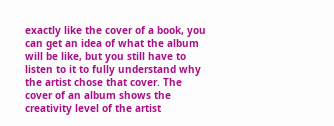exactly like the cover of a book, you can get an idea of what the album will be like, but you still have to listen to it to fully understand why the artist chose that cover. The cover of an album shows the creativity level of the artist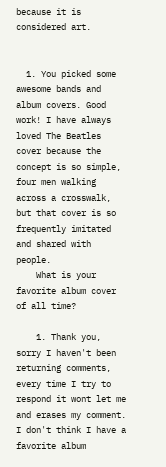because it is considered art.


  1. You picked some awesome bands and album covers. Good work! I have always loved The Beatles cover because the concept is so simple, four men walking across a crosswalk, but that cover is so frequently imitated and shared with people.
    What is your favorite album cover of all time?

    1. Thank you, sorry I haven't been returning comments, every time I try to respond it wont let me and erases my comment. I don't think I have a favorite album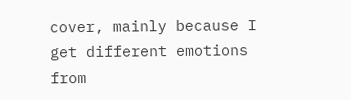cover, mainly because I get different emotions from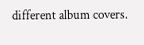different album covers.